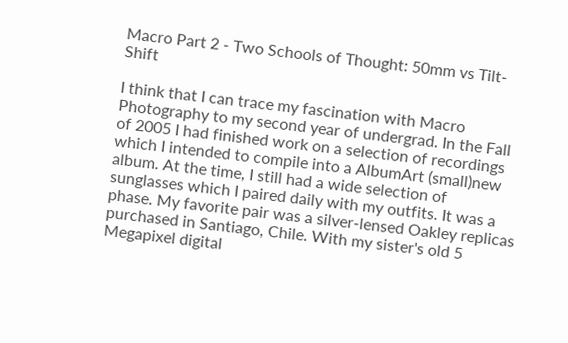Macro Part 2 - Two Schools of Thought: 50mm vs Tilt-Shift

I think that I can trace my fascination with Macro Photography to my second year of undergrad. In the Fall of 2005 I had finished work on a selection of recordings which I intended to compile into a AlbumArt (small)new album. At the time, I still had a wide selection of sunglasses which I paired daily with my outfits. It was a phase. My favorite pair was a silver-lensed Oakley replicas purchased in Santiago, Chile. With my sister's old 5 Megapixel digital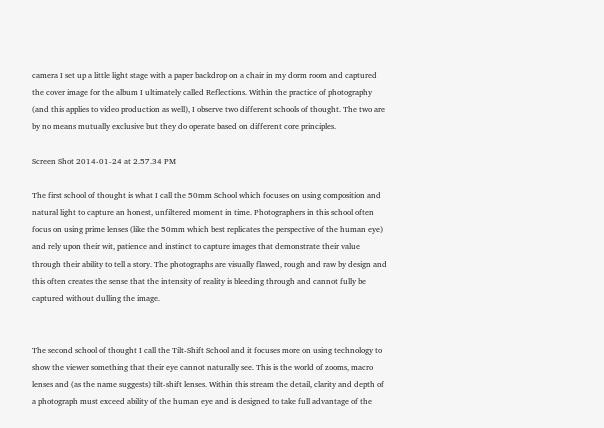camera I set up a little light stage with a paper backdrop on a chair in my dorm room and captured the cover image for the album I ultimately called Reflections. Within the practice of photography (and this applies to video production as well), I observe two different schools of thought. The two are by no means mutually exclusive but they do operate based on different core principles.

Screen Shot 2014-01-24 at 2.57.34 PM

The first school of thought is what I call the 50mm School which focuses on using composition and natural light to capture an honest, unfiltered moment in time. Photographers in this school often focus on using prime lenses (like the 50mm which best replicates the perspective of the human eye) and rely upon their wit, patience and instinct to capture images that demonstrate their value through their ability to tell a story. The photographs are visually flawed, rough and raw by design and this often creates the sense that the intensity of reality is bleeding through and cannot fully be captured without dulling the image.


The second school of thought I call the Tilt-Shift School and it focuses more on using technology to show the viewer something that their eye cannot naturally see. This is the world of zooms, macro lenses and (as the name suggests) tilt-shift lenses. Within this stream the detail, clarity and depth of a photograph must exceed ability of the human eye and is designed to take full advantage of the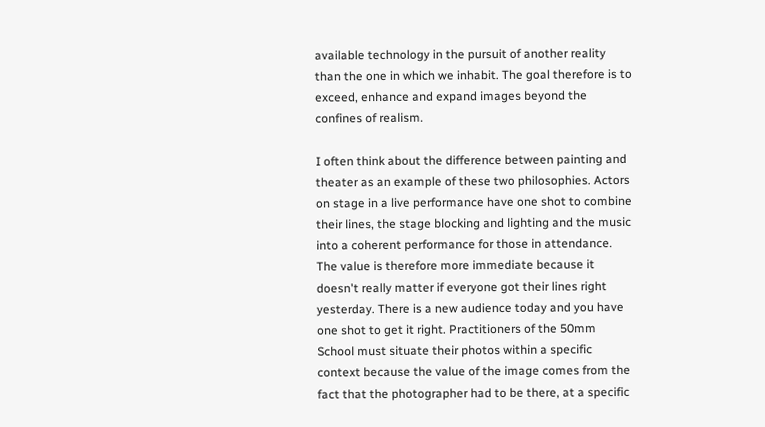available technology in the pursuit of another reality than the one in which we inhabit. The goal therefore is to exceed, enhance and expand images beyond the confines of realism.

I often think about the difference between painting and theater as an example of these two philosophies. Actors on stage in a live performance have one shot to combine their lines, the stage blocking and lighting and the music into a coherent performance for those in attendance. The value is therefore more immediate because it doesn't really matter if everyone got their lines right yesterday. There is a new audience today and you have one shot to get it right. Practitioners of the 50mm School must situate their photos within a specific context because the value of the image comes from the fact that the photographer had to be there, at a specific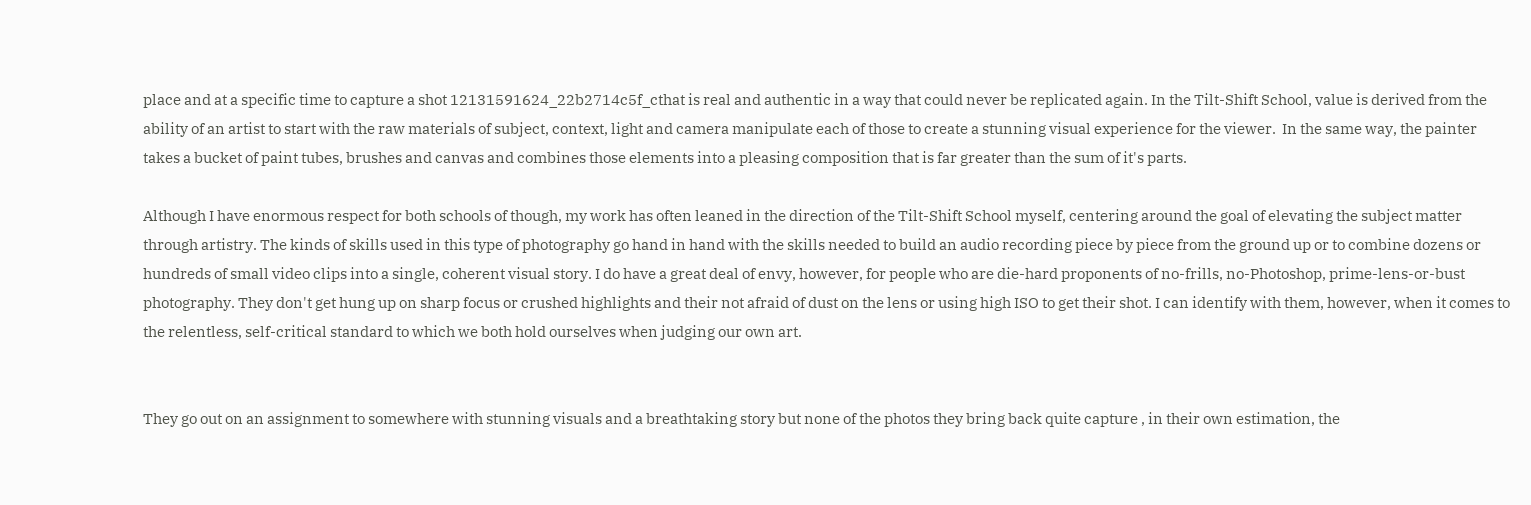place and at a specific time to capture a shot 12131591624_22b2714c5f_cthat is real and authentic in a way that could never be replicated again. In the Tilt-Shift School, value is derived from the ability of an artist to start with the raw materials of subject, context, light and camera manipulate each of those to create a stunning visual experience for the viewer.  In the same way, the painter takes a bucket of paint tubes, brushes and canvas and combines those elements into a pleasing composition that is far greater than the sum of it's parts.

Although I have enormous respect for both schools of though, my work has often leaned in the direction of the Tilt-Shift School myself, centering around the goal of elevating the subject matter through artistry. The kinds of skills used in this type of photography go hand in hand with the skills needed to build an audio recording piece by piece from the ground up or to combine dozens or hundreds of small video clips into a single, coherent visual story. I do have a great deal of envy, however, for people who are die-hard proponents of no-frills, no-Photoshop, prime-lens-or-bust photography. They don't get hung up on sharp focus or crushed highlights and their not afraid of dust on the lens or using high ISO to get their shot. I can identify with them, however, when it comes to the relentless, self-critical standard to which we both hold ourselves when judging our own art.


They go out on an assignment to somewhere with stunning visuals and a breathtaking story but none of the photos they bring back quite capture , in their own estimation, the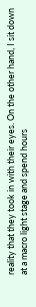reality that they took in with their eyes. On the other hand, I sit down at a macro light stage and spend hours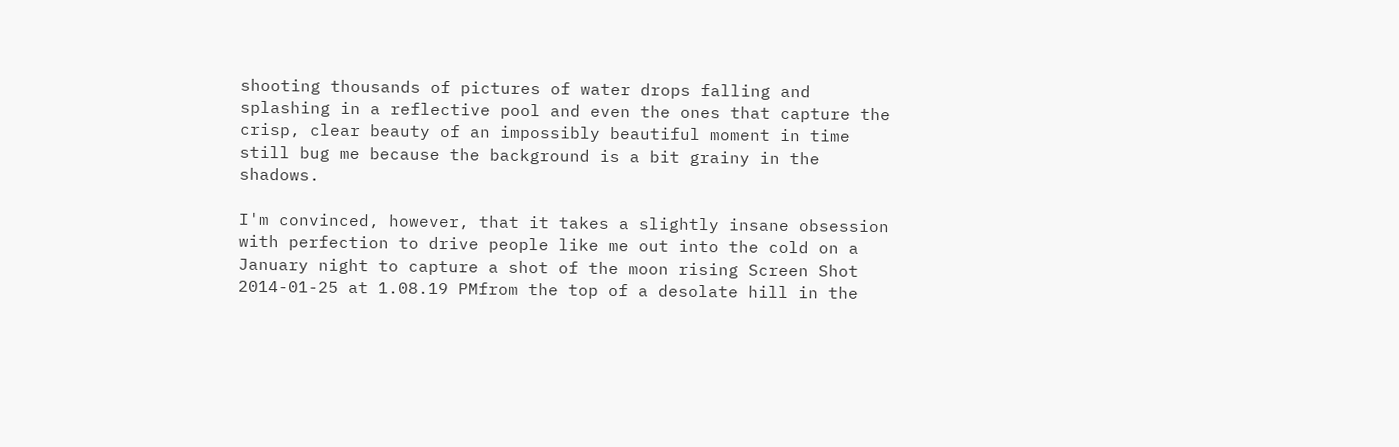shooting thousands of pictures of water drops falling and splashing in a reflective pool and even the ones that capture the crisp, clear beauty of an impossibly beautiful moment in time still bug me because the background is a bit grainy in the shadows.

I'm convinced, however, that it takes a slightly insane obsession with perfection to drive people like me out into the cold on a January night to capture a shot of the moon rising Screen Shot 2014-01-25 at 1.08.19 PMfrom the top of a desolate hill in the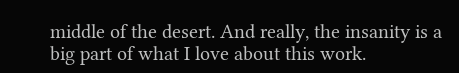middle of the desert. And really, the insanity is a big part of what I love about this work.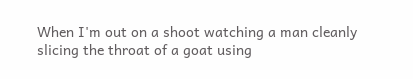When I'm out on a shoot watching a man cleanly slicing the throat of a goat using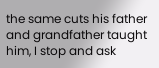the same cuts his father and grandfather taught him, I stop and ask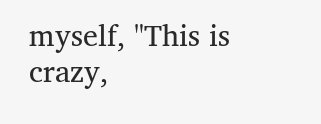myself, "This is crazy,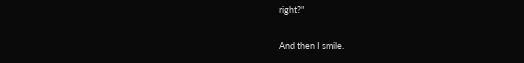right?"

And then I smile.